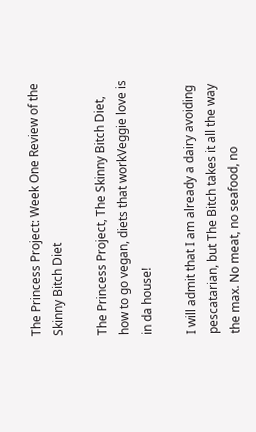The Princess Project: Week One Review of the Skinny Bitch Diet

The Princess Project, The Skinny Bitch Diet, how to go vegan, diets that workVeggie love is in da house!

I will admit that I am already a dairy avoiding pescatarian, but The Bitch takes it all the way the max. No meat, no seafood, no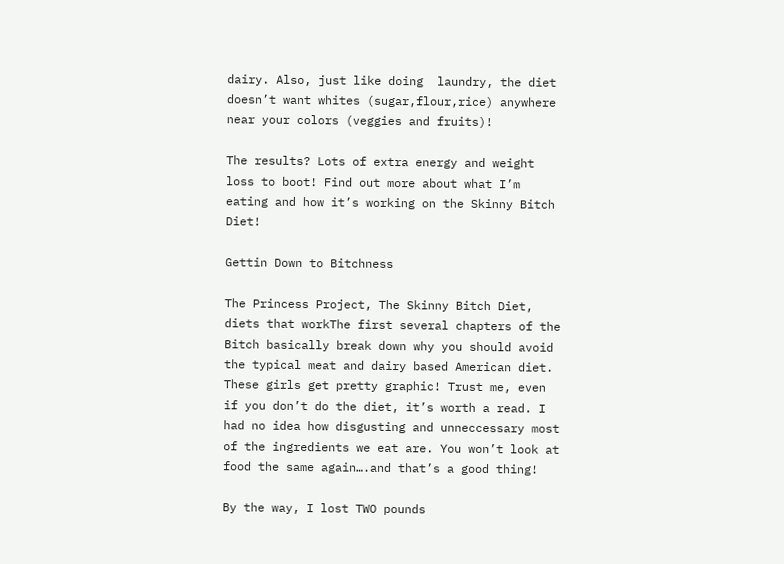dairy. Also, just like doing  laundry, the diet doesn’t want whites (sugar,flour,rice) anywhere near your colors (veggies and fruits)!

The results? Lots of extra energy and weight loss to boot! Find out more about what I’m eating and how it’s working on the Skinny Bitch Diet!

Gettin Down to Bitchness

The Princess Project, The Skinny Bitch Diet, diets that workThe first several chapters of the Bitch basically break down why you should avoid the typical meat and dairy based American diet. These girls get pretty graphic! Trust me, even if you don’t do the diet, it’s worth a read. I had no idea how disgusting and unneccessary most of the ingredients we eat are. You won’t look at food the same again….and that’s a good thing!

By the way, I lost TWO pounds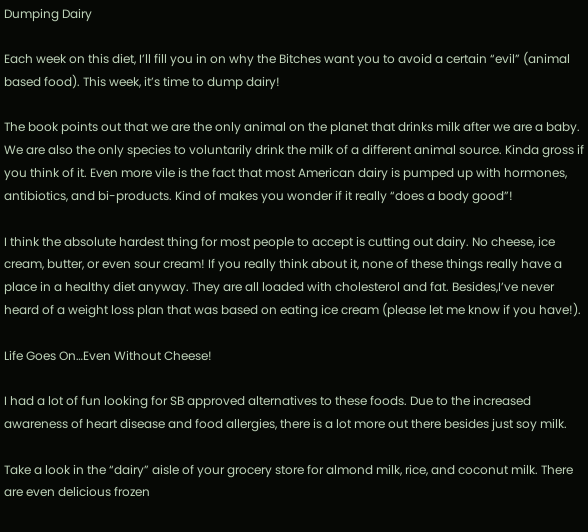Dumping Dairy

Each week on this diet, I’ll fill you in on why the Bitches want you to avoid a certain “evil” (animal based food). This week, it’s time to dump dairy!

The book points out that we are the only animal on the planet that drinks milk after we are a baby. We are also the only species to voluntarily drink the milk of a different animal source. Kinda gross if you think of it. Even more vile is the fact that most American dairy is pumped up with hormones, antibiotics, and bi-products. Kind of makes you wonder if it really “does a body good”!

I think the absolute hardest thing for most people to accept is cutting out dairy. No cheese, ice cream, butter, or even sour cream! If you really think about it, none of these things really have a place in a healthy diet anyway. They are all loaded with cholesterol and fat. Besides,I’ve never heard of a weight loss plan that was based on eating ice cream (please let me know if you have!).

Life Goes On…Even Without Cheese!

I had a lot of fun looking for SB approved alternatives to these foods. Due to the increased awareness of heart disease and food allergies, there is a lot more out there besides just soy milk.

Take a look in the “dairy” aisle of your grocery store for almond milk, rice, and coconut milk. There are even delicious frozen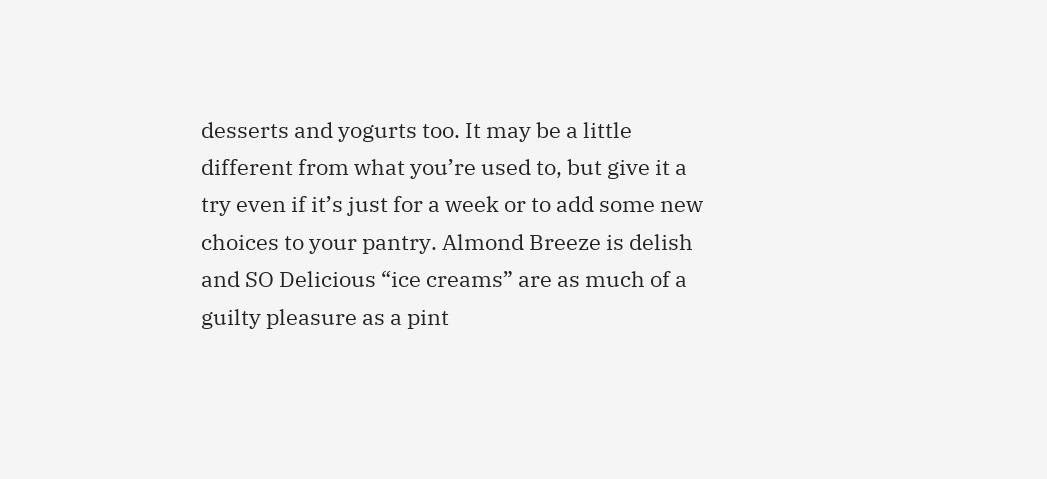desserts and yogurts too. It may be a little different from what you’re used to, but give it a try even if it’s just for a week or to add some new choices to your pantry. Almond Breeze is delish and SO Delicious “ice creams” are as much of a guilty pleasure as a pint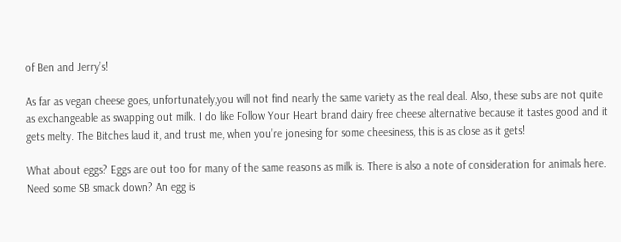of Ben and Jerry’s!

As far as vegan cheese goes, unfortunately,you will not find nearly the same variety as the real deal. Also, these subs are not quite as exchangeable as swapping out milk. I do like Follow Your Heart brand dairy free cheese alternative because it tastes good and it gets melty. The Bitches laud it, and trust me, when you’re jonesing for some cheesiness, this is as close as it gets!

What about eggs? Eggs are out too for many of the same reasons as milk is. There is also a note of consideration for animals here. Need some SB smack down? An egg is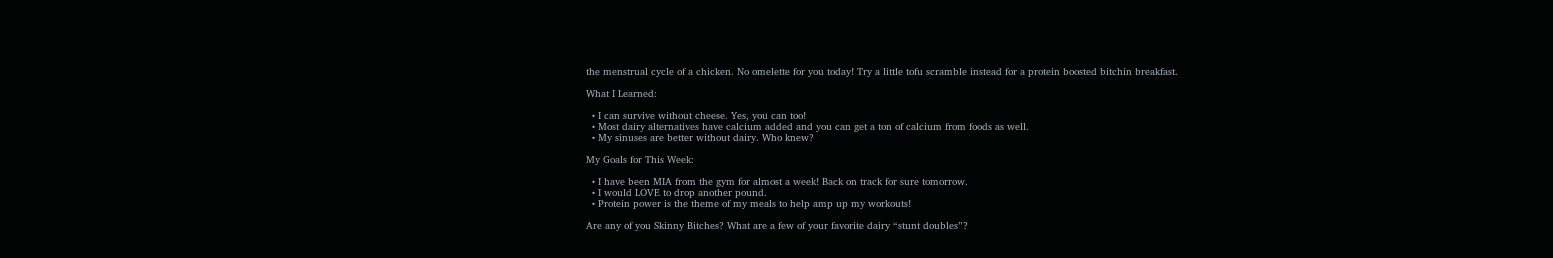the menstrual cycle of a chicken. No omelette for you today! Try a little tofu scramble instead for a protein boosted bitchin breakfast.

What I Learned:

  • I can survive without cheese. Yes, you can too!
  • Most dairy alternatives have calcium added and you can get a ton of calcium from foods as well.
  • My sinuses are better without dairy. Who knew?

My Goals for This Week:

  • I have been MIA from the gym for almost a week! Back on track for sure tomorrow.
  • I would LOVE to drop another pound.
  • Protein power is the theme of my meals to help amp up my workouts!

Are any of you Skinny Bitches? What are a few of your favorite dairy “stunt doubles”?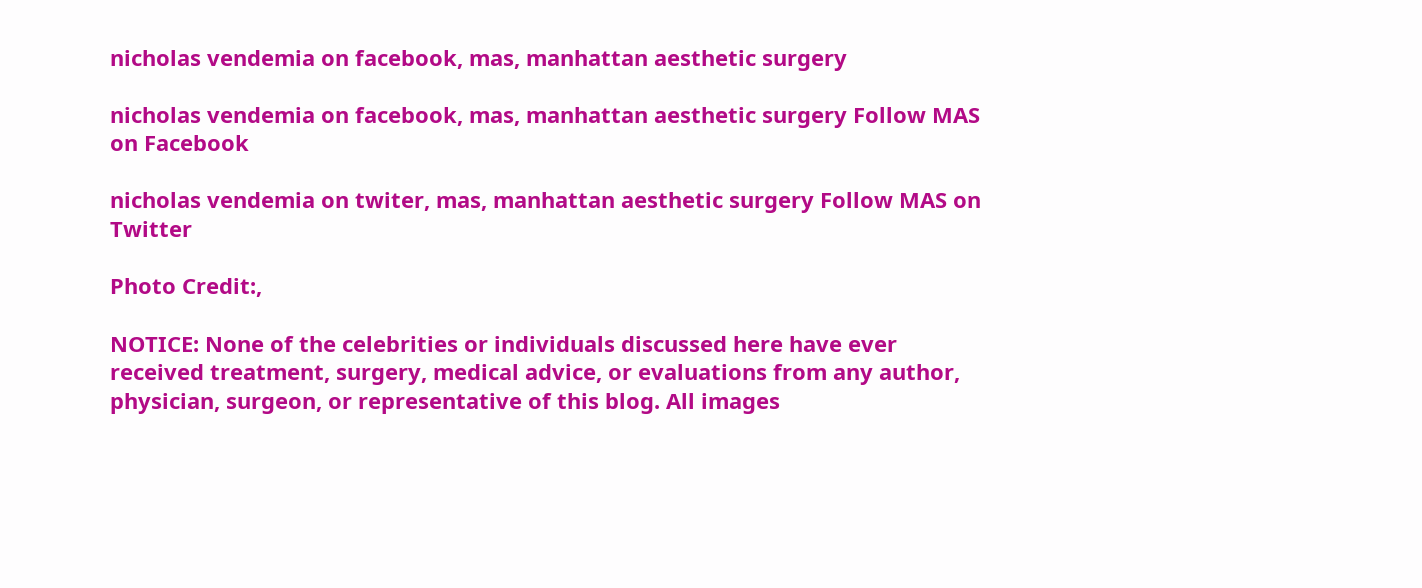nicholas vendemia on facebook, mas, manhattan aesthetic surgery

nicholas vendemia on facebook, mas, manhattan aesthetic surgery Follow MAS on Facebook

nicholas vendemia on twiter, mas, manhattan aesthetic surgery Follow MAS on Twitter

Photo Credit:,

NOTICE: None of the celebrities or individuals discussed here have ever received treatment, surgery, medical advice, or evaluations from any author, physician, surgeon, or representative of this blog. All images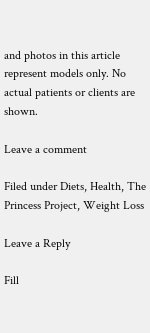and photos in this article represent models only. No actual patients or clients are shown.

Leave a comment

Filed under Diets, Health, The Princess Project, Weight Loss

Leave a Reply

Fill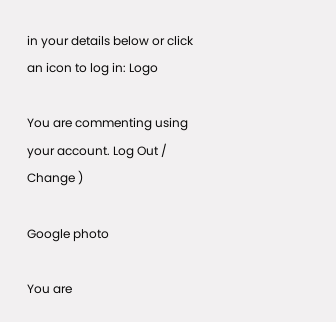in your details below or click an icon to log in: Logo

You are commenting using your account. Log Out /  Change )

Google photo

You are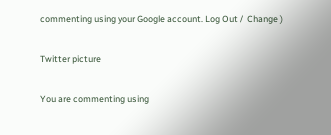commenting using your Google account. Log Out /  Change )

Twitter picture

You are commenting using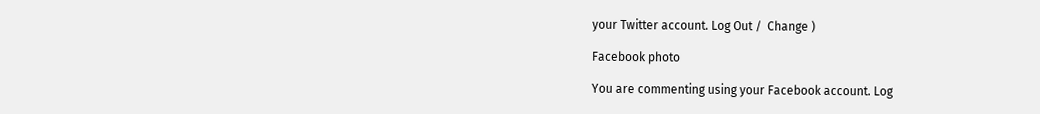your Twitter account. Log Out /  Change )

Facebook photo

You are commenting using your Facebook account. Log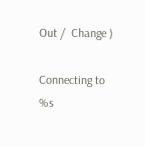Out /  Change )

Connecting to %s